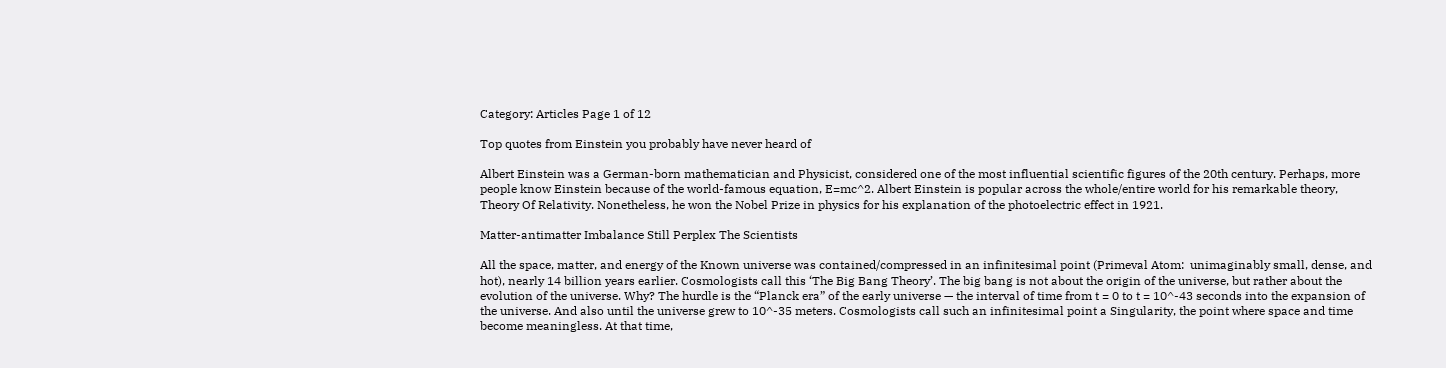Category: Articles Page 1 of 12

Top quotes from Einstein you probably have never heard of

Albert Einstein was a German-born mathematician and Physicist, considered one of the most influential scientific figures of the 20th century. Perhaps, more people know Einstein because of the world-famous equation, E=mc^2. Albert Einstein is popular across the whole/entire world for his remarkable theory, Theory Of Relativity. Nonetheless, he won the Nobel Prize in physics for his explanation of the photoelectric effect in 1921.

Matter-antimatter Imbalance Still Perplex The Scientists

All the space, matter, and energy of the Known universe was contained/compressed in an infinitesimal point (Primeval Atom:  unimaginably small, dense, and hot), nearly 14 billion years earlier. Cosmologists call this ‘The Big Bang Theory’. The big bang is not about the origin of the universe, but rather about the evolution of the universe. Why? The hurdle is the “Planck era” of the early universe — the interval of time from t = 0 to t = 10^-43 seconds into the expansion of the universe. And also until the universe grew to 10^-35 meters. Cosmologists call such an infinitesimal point a Singularity, the point where space and time become meaningless. At that time,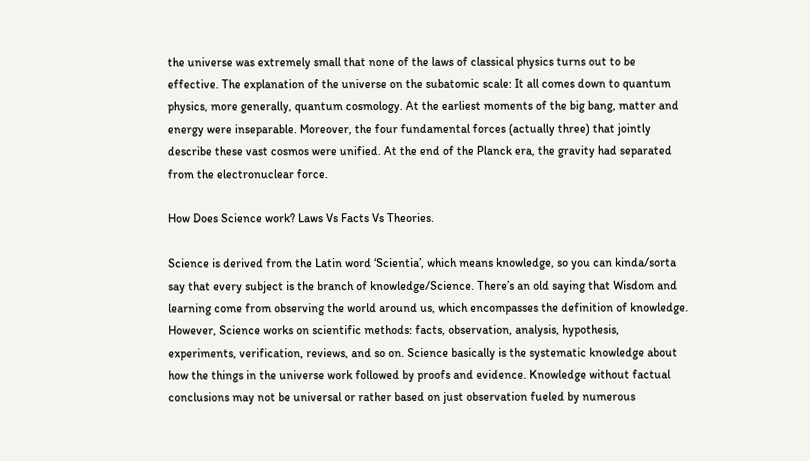the universe was extremely small that none of the laws of classical physics turns out to be effective. The explanation of the universe on the subatomic scale: It all comes down to quantum physics, more generally, quantum cosmology. At the earliest moments of the big bang, matter and energy were inseparable. Moreover, the four fundamental forces (actually three) that jointly describe these vast cosmos were unified. At the end of the Planck era, the gravity had separated from the electronuclear force.

How Does Science work? Laws Vs Facts Vs Theories.

Science is derived from the Latin word ‘Scientia’, which means knowledge, so you can kinda/sorta say that every subject is the branch of knowledge/Science. There’s an old saying that Wisdom and learning come from observing the world around us, which encompasses the definition of knowledge. However, Science works on scientific methods: facts, observation, analysis, hypothesis, experiments, verification, reviews, and so on. Science basically is the systematic knowledge about how the things in the universe work followed by proofs and evidence. Knowledge without factual conclusions may not be universal or rather based on just observation fueled by numerous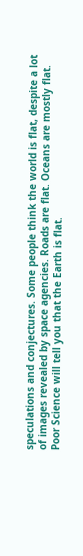speculations and conjectures. Some people think the world is flat, despite a lot of images revealed by space agencies. Roads are flat. Oceans are mostly flat. Poor Science will tell you that the Earth is flat.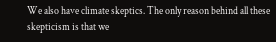We also have climate skeptics. The only reason behind all these skepticism is that we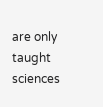are only taught sciences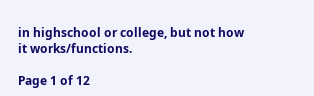in highschool or college, but not how it works/functions.

Page 1 of 12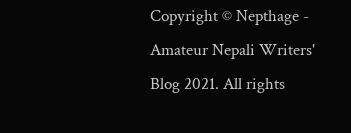Copyright © Nepthage - Amateur Nepali Writers' Blog 2021. All rights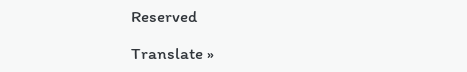Reserved

Translate »